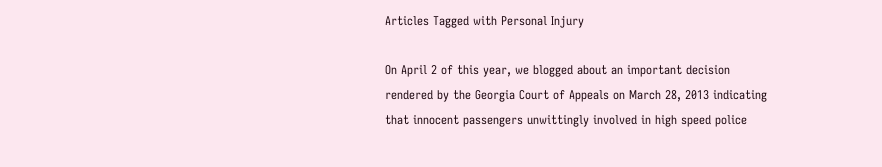Articles Tagged with Personal Injury

On April 2 of this year, we blogged about an important decision rendered by the Georgia Court of Appeals on March 28, 2013 indicating that innocent passengers unwittingly involved in high speed police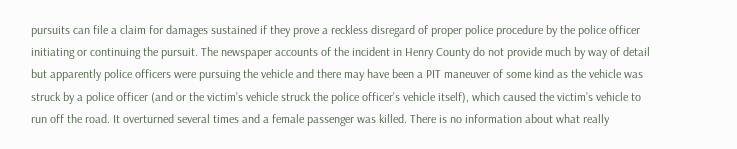pursuits can file a claim for damages sustained if they prove a reckless disregard of proper police procedure by the police officer initiating or continuing the pursuit. The newspaper accounts of the incident in Henry County do not provide much by way of detail but apparently police officers were pursuing the vehicle and there may have been a PIT maneuver of some kind as the vehicle was struck by a police officer (and or the victim’s vehicle struck the police officer’s vehicle itself), which caused the victim’s vehicle to run off the road. It overturned several times and a female passenger was killed. There is no information about what really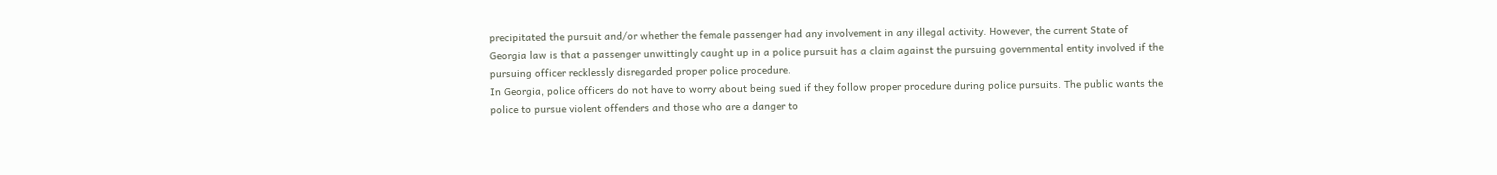precipitated the pursuit and/or whether the female passenger had any involvement in any illegal activity. However, the current State of Georgia law is that a passenger unwittingly caught up in a police pursuit has a claim against the pursuing governmental entity involved if the pursuing officer recklessly disregarded proper police procedure.
In Georgia, police officers do not have to worry about being sued if they follow proper procedure during police pursuits. The public wants the police to pursue violent offenders and those who are a danger to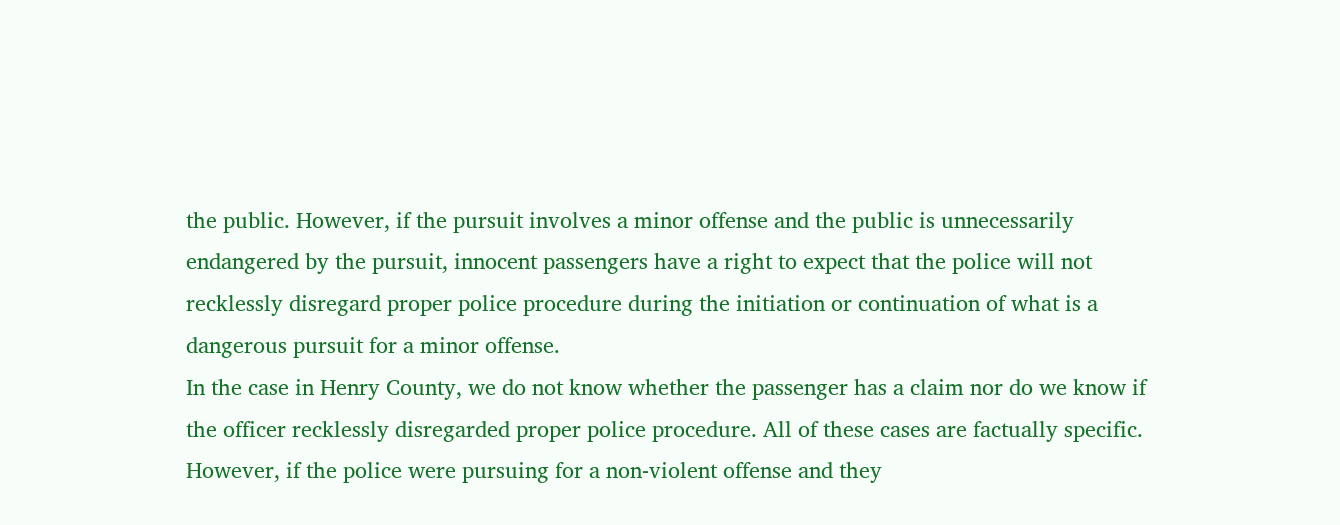the public. However, if the pursuit involves a minor offense and the public is unnecessarily endangered by the pursuit, innocent passengers have a right to expect that the police will not recklessly disregard proper police procedure during the initiation or continuation of what is a dangerous pursuit for a minor offense.
In the case in Henry County, we do not know whether the passenger has a claim nor do we know if the officer recklessly disregarded proper police procedure. All of these cases are factually specific. However, if the police were pursuing for a non-violent offense and they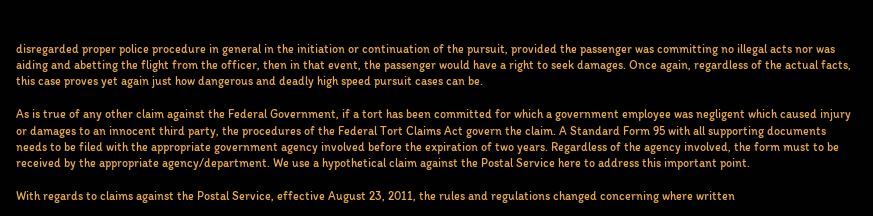disregarded proper police procedure in general in the initiation or continuation of the pursuit, provided the passenger was committing no illegal acts nor was aiding and abetting the flight from the officer, then in that event, the passenger would have a right to seek damages. Once again, regardless of the actual facts, this case proves yet again just how dangerous and deadly high speed pursuit cases can be.

As is true of any other claim against the Federal Government, if a tort has been committed for which a government employee was negligent which caused injury or damages to an innocent third party, the procedures of the Federal Tort Claims Act govern the claim. A Standard Form 95 with all supporting documents needs to be filed with the appropriate government agency involved before the expiration of two years. Regardless of the agency involved, the form must to be received by the appropriate agency/department. We use a hypothetical claim against the Postal Service here to address this important point.

With regards to claims against the Postal Service, effective August 23, 2011, the rules and regulations changed concerning where written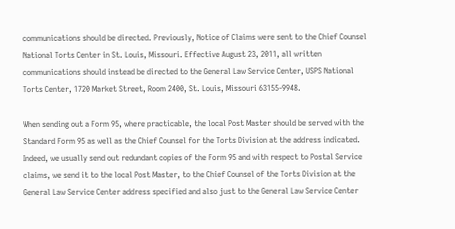communications should be directed. Previously, Notice of Claims were sent to the Chief Counsel National Torts Center in St. Louis, Missouri. Effective August 23, 2011, all written communications should instead be directed to the General Law Service Center, USPS National Torts Center, 1720 Market Street, Room 2400, St. Louis, Missouri 63155-9948.

When sending out a Form 95, where practicable, the local Post Master should be served with the Standard Form 95 as well as the Chief Counsel for the Torts Division at the address indicated. Indeed, we usually send out redundant copies of the Form 95 and with respect to Postal Service claims, we send it to the local Post Master, to the Chief Counsel of the Torts Division at the General Law Service Center address specified and also just to the General Law Service Center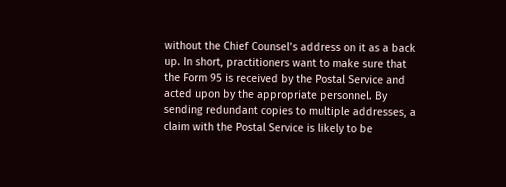without the Chief Counsel’s address on it as a back up. In short, practitioners want to make sure that the Form 95 is received by the Postal Service and acted upon by the appropriate personnel. By sending redundant copies to multiple addresses, a claim with the Postal Service is likely to be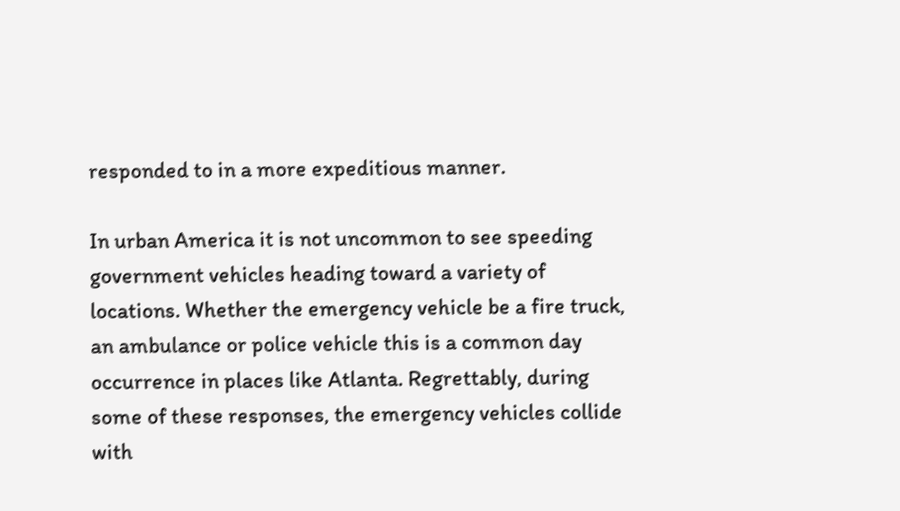responded to in a more expeditious manner.

In urban America it is not uncommon to see speeding government vehicles heading toward a variety of locations. Whether the emergency vehicle be a fire truck, an ambulance or police vehicle this is a common day occurrence in places like Atlanta. Regrettably, during some of these responses, the emergency vehicles collide with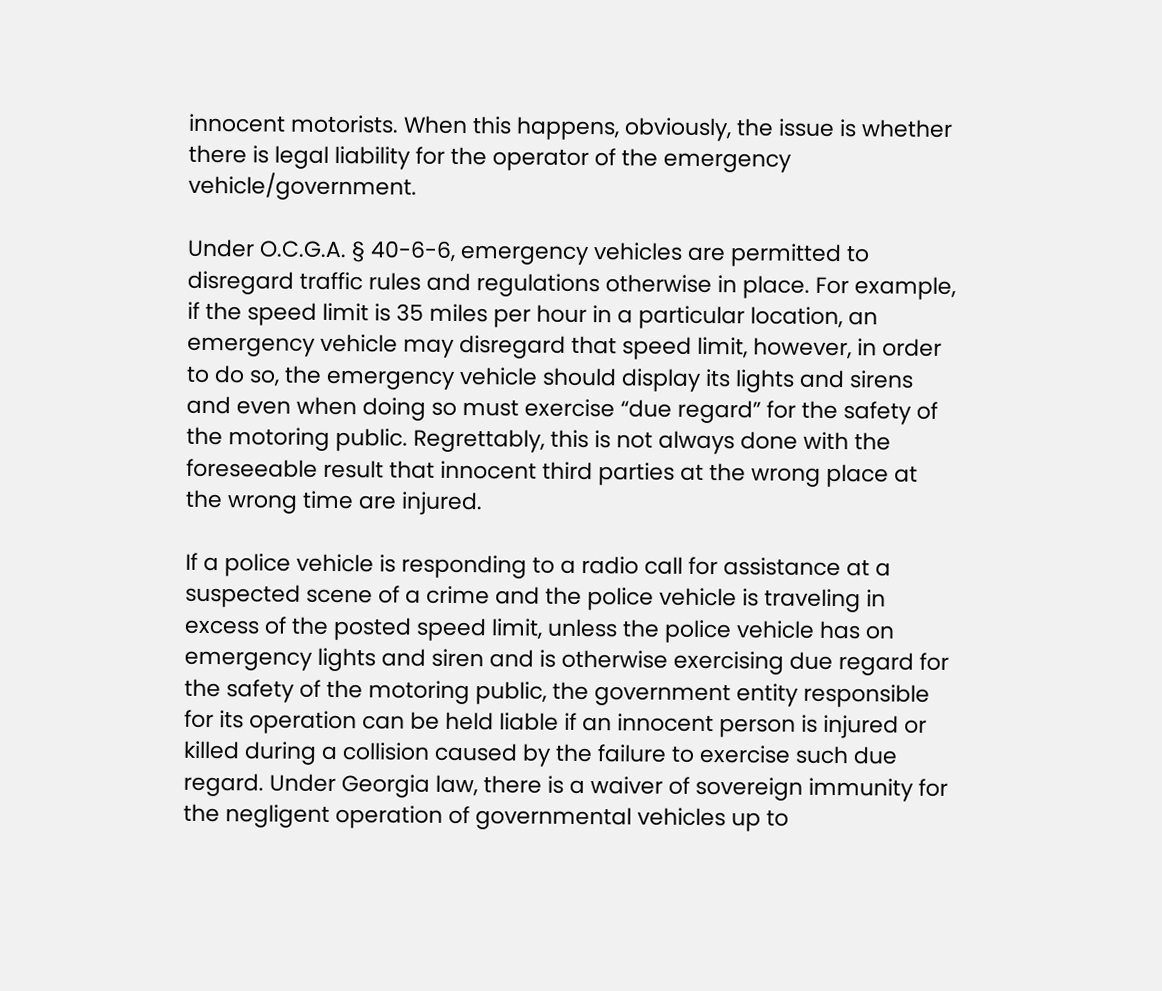innocent motorists. When this happens, obviously, the issue is whether there is legal liability for the operator of the emergency vehicle/government.

Under O.C.G.A. § 40-6-6, emergency vehicles are permitted to disregard traffic rules and regulations otherwise in place. For example, if the speed limit is 35 miles per hour in a particular location, an emergency vehicle may disregard that speed limit, however, in order to do so, the emergency vehicle should display its lights and sirens and even when doing so must exercise “due regard” for the safety of the motoring public. Regrettably, this is not always done with the foreseeable result that innocent third parties at the wrong place at the wrong time are injured.

If a police vehicle is responding to a radio call for assistance at a suspected scene of a crime and the police vehicle is traveling in excess of the posted speed limit, unless the police vehicle has on emergency lights and siren and is otherwise exercising due regard for the safety of the motoring public, the government entity responsible for its operation can be held liable if an innocent person is injured or killed during a collision caused by the failure to exercise such due regard. Under Georgia law, there is a waiver of sovereign immunity for the negligent operation of governmental vehicles up to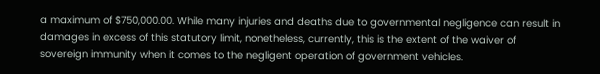a maximum of $750,000.00. While many injuries and deaths due to governmental negligence can result in damages in excess of this statutory limit, nonetheless, currently, this is the extent of the waiver of sovereign immunity when it comes to the negligent operation of government vehicles.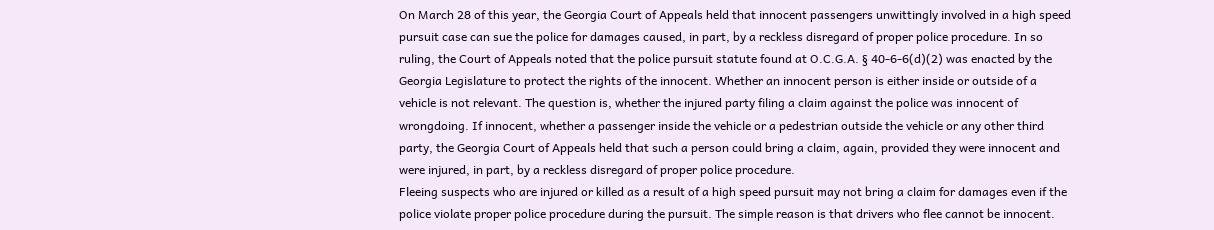On March 28 of this year, the Georgia Court of Appeals held that innocent passengers unwittingly involved in a high speed pursuit case can sue the police for damages caused, in part, by a reckless disregard of proper police procedure. In so ruling, the Court of Appeals noted that the police pursuit statute found at O.C.G.A. § 40-6-6(d)(2) was enacted by the Georgia Legislature to protect the rights of the innocent. Whether an innocent person is either inside or outside of a vehicle is not relevant. The question is, whether the injured party filing a claim against the police was innocent of wrongdoing. If innocent, whether a passenger inside the vehicle or a pedestrian outside the vehicle or any other third party, the Georgia Court of Appeals held that such a person could bring a claim, again, provided they were innocent and were injured, in part, by a reckless disregard of proper police procedure.
Fleeing suspects who are injured or killed as a result of a high speed pursuit may not bring a claim for damages even if the police violate proper police procedure during the pursuit. The simple reason is that drivers who flee cannot be innocent.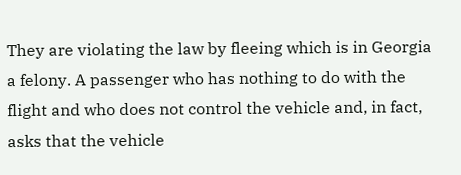They are violating the law by fleeing which is in Georgia a felony. A passenger who has nothing to do with the flight and who does not control the vehicle and, in fact, asks that the vehicle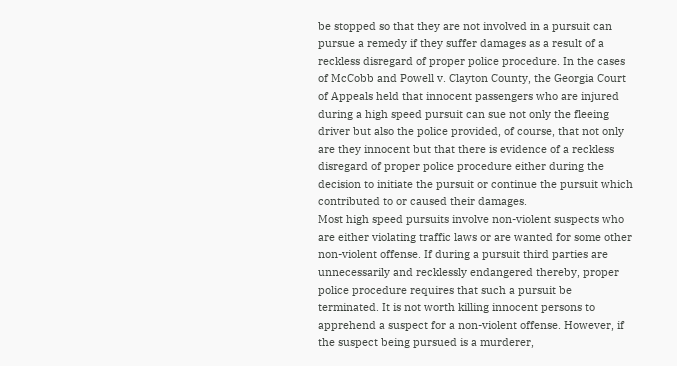be stopped so that they are not involved in a pursuit can pursue a remedy if they suffer damages as a result of a reckless disregard of proper police procedure. In the cases of McCobb and Powell v. Clayton County, the Georgia Court of Appeals held that innocent passengers who are injured during a high speed pursuit can sue not only the fleeing driver but also the police provided, of course, that not only are they innocent but that there is evidence of a reckless disregard of proper police procedure either during the decision to initiate the pursuit or continue the pursuit which contributed to or caused their damages.
Most high speed pursuits involve non-violent suspects who are either violating traffic laws or are wanted for some other non-violent offense. If during a pursuit third parties are unnecessarily and recklessly endangered thereby, proper police procedure requires that such a pursuit be terminated. It is not worth killing innocent persons to apprehend a suspect for a non-violent offense. However, if the suspect being pursued is a murderer,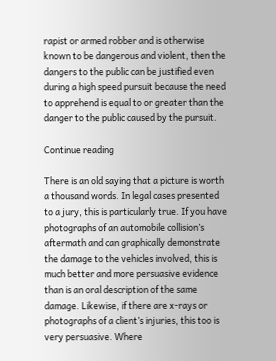rapist or armed robber and is otherwise known to be dangerous and violent, then the dangers to the public can be justified even during a high speed pursuit because the need to apprehend is equal to or greater than the danger to the public caused by the pursuit.

Continue reading

There is an old saying that a picture is worth a thousand words. In legal cases presented to a jury, this is particularly true. If you have photographs of an automobile collision’s aftermath and can graphically demonstrate the damage to the vehicles involved, this is much better and more persuasive evidence than is an oral description of the same damage. Likewise, if there are x-rays or photographs of a client’s injuries, this too is very persuasive. Where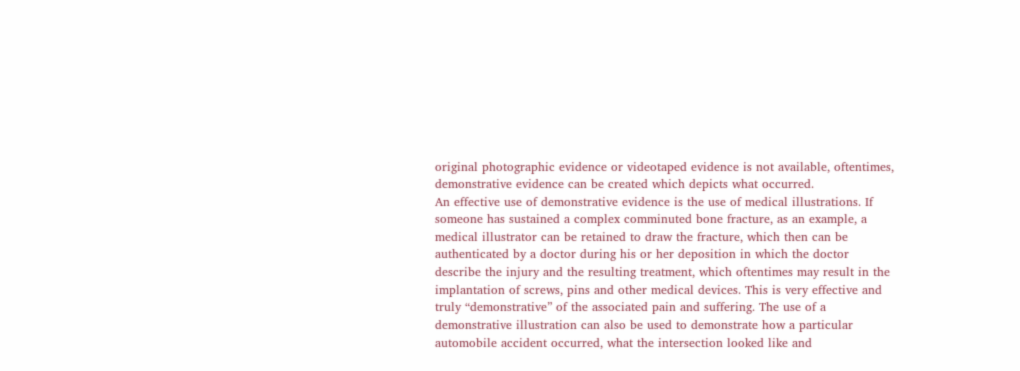original photographic evidence or videotaped evidence is not available, oftentimes, demonstrative evidence can be created which depicts what occurred.
An effective use of demonstrative evidence is the use of medical illustrations. If someone has sustained a complex comminuted bone fracture, as an example, a medical illustrator can be retained to draw the fracture, which then can be authenticated by a doctor during his or her deposition in which the doctor describe the injury and the resulting treatment, which oftentimes may result in the implantation of screws, pins and other medical devices. This is very effective and truly “demonstrative” of the associated pain and suffering. The use of a demonstrative illustration can also be used to demonstrate how a particular automobile accident occurred, what the intersection looked like and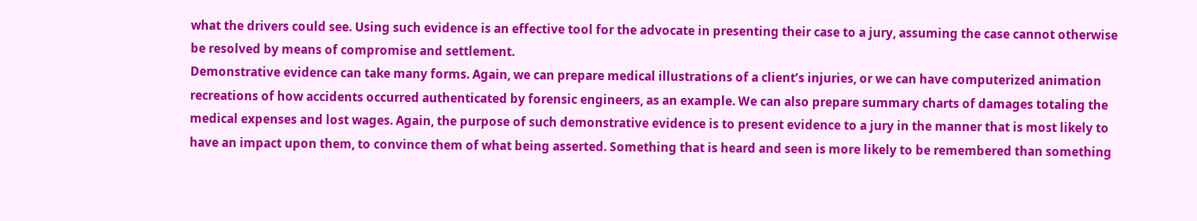what the drivers could see. Using such evidence is an effective tool for the advocate in presenting their case to a jury, assuming the case cannot otherwise be resolved by means of compromise and settlement.
Demonstrative evidence can take many forms. Again, we can prepare medical illustrations of a client’s injuries, or we can have computerized animation recreations of how accidents occurred authenticated by forensic engineers, as an example. We can also prepare summary charts of damages totaling the medical expenses and lost wages. Again, the purpose of such demonstrative evidence is to present evidence to a jury in the manner that is most likely to have an impact upon them, to convince them of what being asserted. Something that is heard and seen is more likely to be remembered than something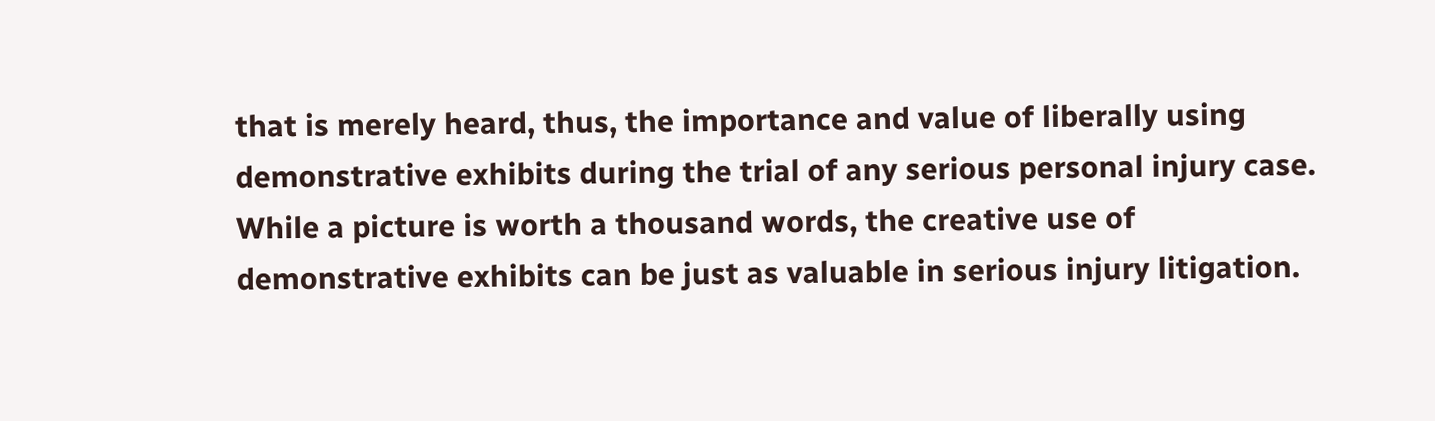that is merely heard, thus, the importance and value of liberally using demonstrative exhibits during the trial of any serious personal injury case. While a picture is worth a thousand words, the creative use of demonstrative exhibits can be just as valuable in serious injury litigation.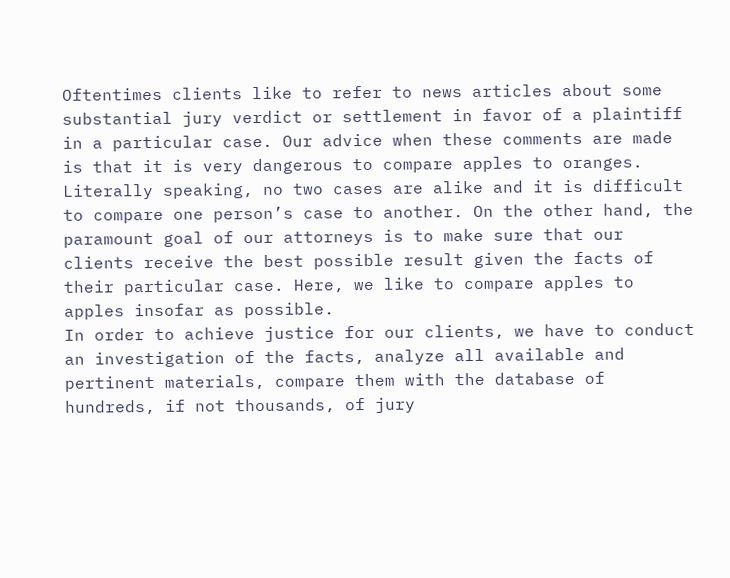Oftentimes clients like to refer to news articles about some substantial jury verdict or settlement in favor of a plaintiff in a particular case. Our advice when these comments are made is that it is very dangerous to compare apples to oranges. Literally speaking, no two cases are alike and it is difficult to compare one person’s case to another. On the other hand, the paramount goal of our attorneys is to make sure that our clients receive the best possible result given the facts of their particular case. Here, we like to compare apples to apples insofar as possible.
In order to achieve justice for our clients, we have to conduct an investigation of the facts, analyze all available and pertinent materials, compare them with the database of hundreds, if not thousands, of jury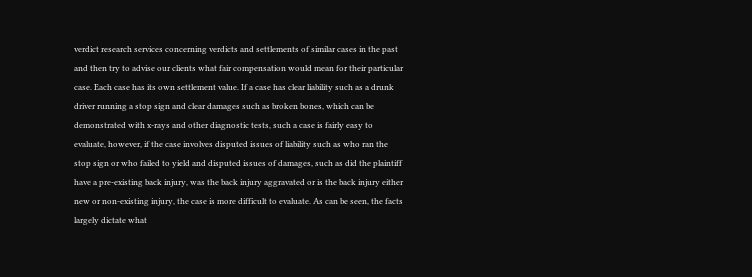verdict research services concerning verdicts and settlements of similar cases in the past and then try to advise our clients what fair compensation would mean for their particular case. Each case has its own settlement value. If a case has clear liability such as a drunk driver running a stop sign and clear damages such as broken bones, which can be demonstrated with x-rays and other diagnostic tests, such a case is fairly easy to evaluate, however, if the case involves disputed issues of liability such as who ran the stop sign or who failed to yield and disputed issues of damages, such as did the plaintiff have a pre-existing back injury, was the back injury aggravated or is the back injury either new or non-existing injury, the case is more difficult to evaluate. As can be seen, the facts largely dictate what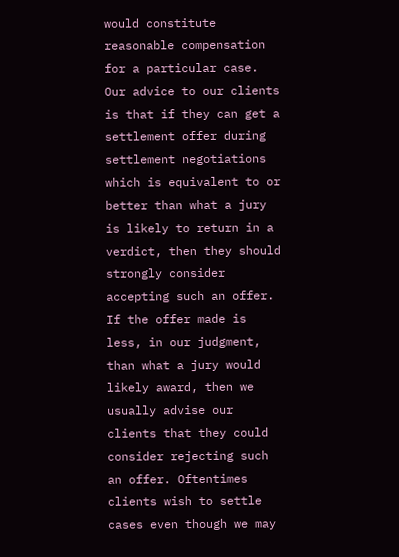would constitute reasonable compensation for a particular case.
Our advice to our clients is that if they can get a settlement offer during settlement negotiations which is equivalent to or better than what a jury is likely to return in a verdict, then they should strongly consider accepting such an offer. If the offer made is less, in our judgment, than what a jury would likely award, then we usually advise our clients that they could consider rejecting such an offer. Oftentimes clients wish to settle cases even though we may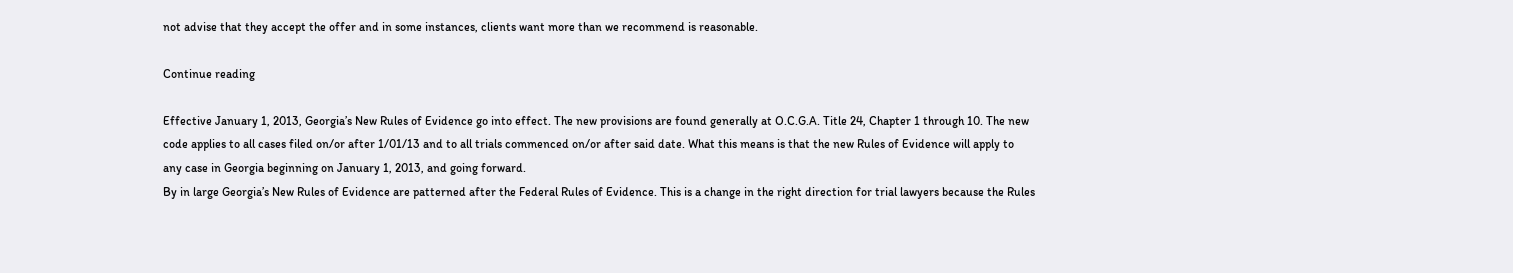not advise that they accept the offer and in some instances, clients want more than we recommend is reasonable.

Continue reading

Effective January 1, 2013, Georgia’s New Rules of Evidence go into effect. The new provisions are found generally at O.C.G.A. Title 24, Chapter 1 through 10. The new code applies to all cases filed on/or after 1/01/13 and to all trials commenced on/or after said date. What this means is that the new Rules of Evidence will apply to any case in Georgia beginning on January 1, 2013, and going forward.
By in large Georgia’s New Rules of Evidence are patterned after the Federal Rules of Evidence. This is a change in the right direction for trial lawyers because the Rules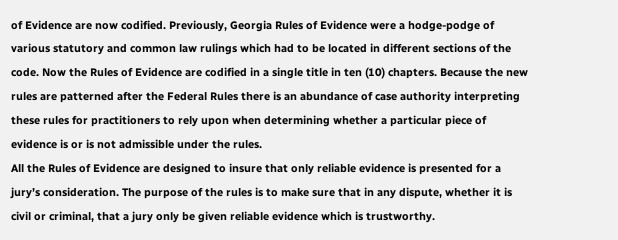of Evidence are now codified. Previously, Georgia Rules of Evidence were a hodge-podge of various statutory and common law rulings which had to be located in different sections of the code. Now the Rules of Evidence are codified in a single title in ten (10) chapters. Because the new rules are patterned after the Federal Rules there is an abundance of case authority interpreting these rules for practitioners to rely upon when determining whether a particular piece of evidence is or is not admissible under the rules.
All the Rules of Evidence are designed to insure that only reliable evidence is presented for a jury’s consideration. The purpose of the rules is to make sure that in any dispute, whether it is civil or criminal, that a jury only be given reliable evidence which is trustworthy.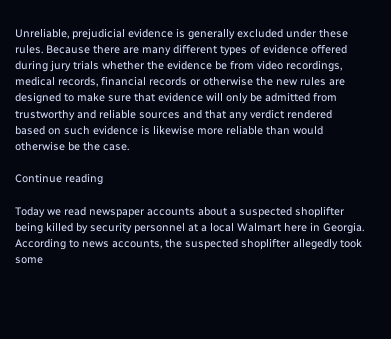Unreliable, prejudicial evidence is generally excluded under these rules. Because there are many different types of evidence offered during jury trials whether the evidence be from video recordings, medical records, financial records or otherwise the new rules are designed to make sure that evidence will only be admitted from trustworthy and reliable sources and that any verdict rendered based on such evidence is likewise more reliable than would otherwise be the case.

Continue reading

Today we read newspaper accounts about a suspected shoplifter being killed by security personnel at a local Walmart here in Georgia. According to news accounts, the suspected shoplifter allegedly took some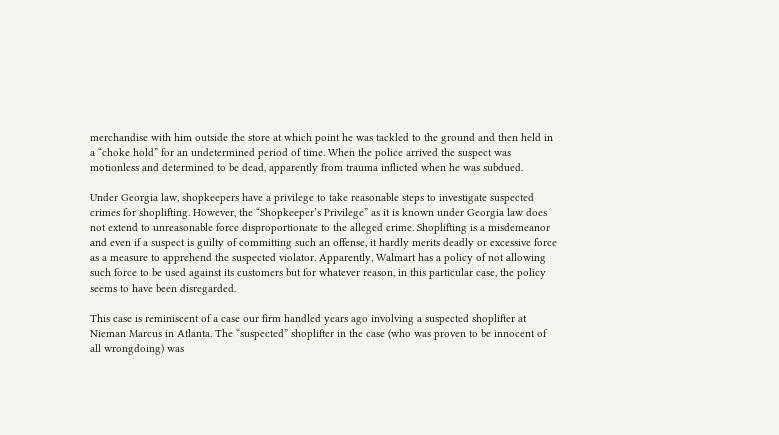merchandise with him outside the store at which point he was tackled to the ground and then held in a “choke hold” for an undetermined period of time. When the police arrived the suspect was motionless and determined to be dead, apparently from trauma inflicted when he was subdued.

Under Georgia law, shopkeepers have a privilege to take reasonable steps to investigate suspected crimes for shoplifting. However, the “Shopkeeper’s Privilege” as it is known under Georgia law does not extend to unreasonable force disproportionate to the alleged crime. Shoplifting is a misdemeanor and even if a suspect is guilty of committing such an offense, it hardly merits deadly or excessive force as a measure to apprehend the suspected violator. Apparently, Walmart has a policy of not allowing such force to be used against its customers but for whatever reason, in this particular case, the policy seems to have been disregarded.

This case is reminiscent of a case our firm handled years ago involving a suspected shoplifter at Nieman Marcus in Atlanta. The “suspected” shoplifter in the case (who was proven to be innocent of all wrongdoing) was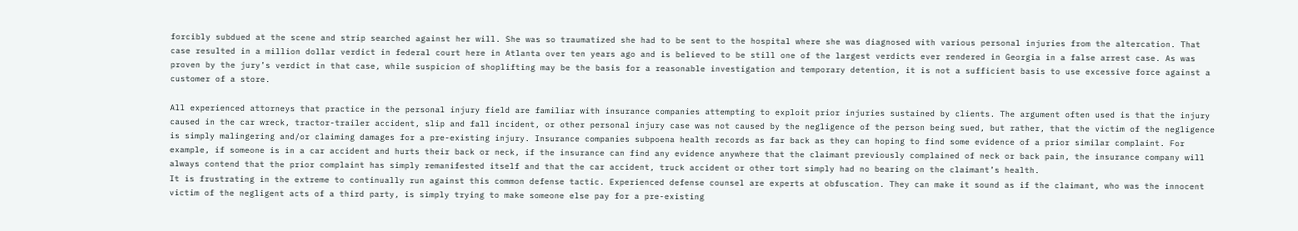forcibly subdued at the scene and strip searched against her will. She was so traumatized she had to be sent to the hospital where she was diagnosed with various personal injuries from the altercation. That case resulted in a million dollar verdict in federal court here in Atlanta over ten years ago and is believed to be still one of the largest verdicts ever rendered in Georgia in a false arrest case. As was proven by the jury’s verdict in that case, while suspicion of shoplifting may be the basis for a reasonable investigation and temporary detention, it is not a sufficient basis to use excessive force against a customer of a store.

All experienced attorneys that practice in the personal injury field are familiar with insurance companies attempting to exploit prior injuries sustained by clients. The argument often used is that the injury caused in the car wreck, tractor-trailer accident, slip and fall incident, or other personal injury case was not caused by the negligence of the person being sued, but rather, that the victim of the negligence is simply malingering and/or claiming damages for a pre-existing injury. Insurance companies subpoena health records as far back as they can hoping to find some evidence of a prior similar complaint. For example, if someone is in a car accident and hurts their back or neck, if the insurance can find any evidence anywhere that the claimant previously complained of neck or back pain, the insurance company will always contend that the prior complaint has simply remanifested itself and that the car accident, truck accident or other tort simply had no bearing on the claimant’s health.
It is frustrating in the extreme to continually run against this common defense tactic. Experienced defense counsel are experts at obfuscation. They can make it sound as if the claimant, who was the innocent victim of the negligent acts of a third party, is simply trying to make someone else pay for a pre-existing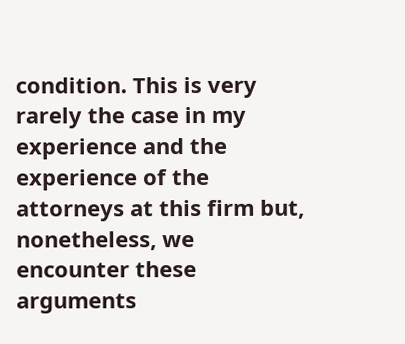condition. This is very rarely the case in my experience and the experience of the attorneys at this firm but, nonetheless, we encounter these arguments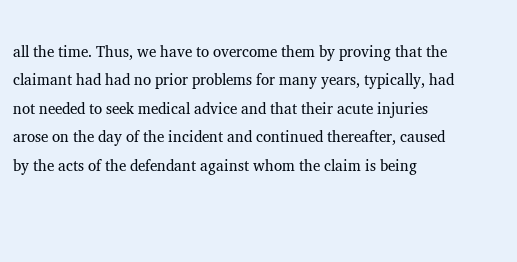all the time. Thus, we have to overcome them by proving that the claimant had had no prior problems for many years, typically, had not needed to seek medical advice and that their acute injuries arose on the day of the incident and continued thereafter, caused by the acts of the defendant against whom the claim is being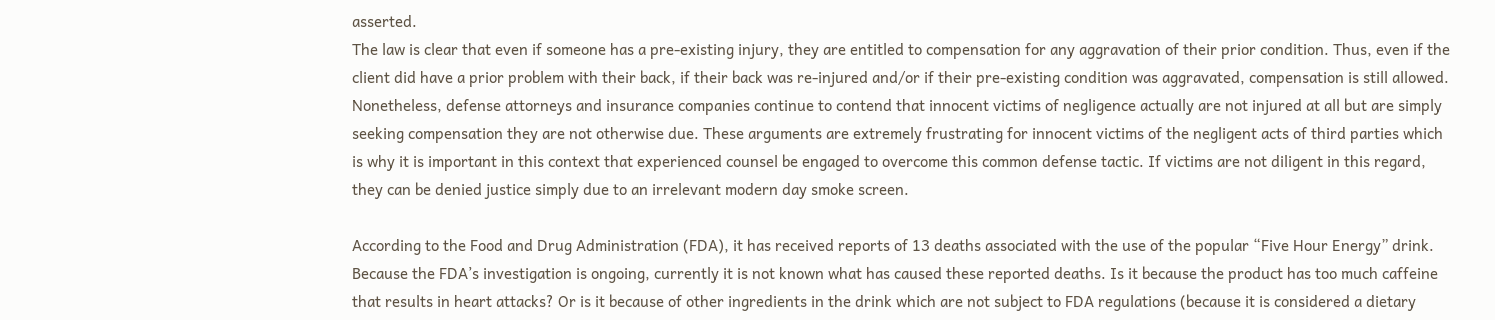asserted.
The law is clear that even if someone has a pre-existing injury, they are entitled to compensation for any aggravation of their prior condition. Thus, even if the client did have a prior problem with their back, if their back was re-injured and/or if their pre-existing condition was aggravated, compensation is still allowed. Nonetheless, defense attorneys and insurance companies continue to contend that innocent victims of negligence actually are not injured at all but are simply seeking compensation they are not otherwise due. These arguments are extremely frustrating for innocent victims of the negligent acts of third parties which is why it is important in this context that experienced counsel be engaged to overcome this common defense tactic. If victims are not diligent in this regard, they can be denied justice simply due to an irrelevant modern day smoke screen.

According to the Food and Drug Administration (FDA), it has received reports of 13 deaths associated with the use of the popular “Five Hour Energy” drink. Because the FDA’s investigation is ongoing, currently it is not known what has caused these reported deaths. Is it because the product has too much caffeine that results in heart attacks? Or is it because of other ingredients in the drink which are not subject to FDA regulations (because it is considered a dietary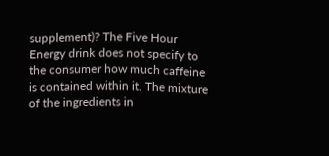supplement)? The Five Hour Energy drink does not specify to the consumer how much caffeine is contained within it. The mixture of the ingredients in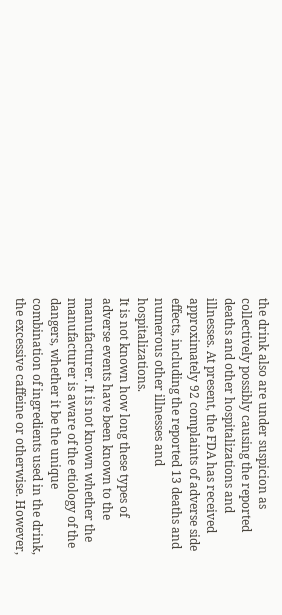the drink also are under suspicion as collectively possibly causing the reported deaths and other hospitalizations and illnesses. At present, the FDA has received approximately 92 complaints of adverse side effects, including the reported 13 deaths and numerous other illnesses and hospitalizations.
It is not known how long these types of adverse events have been known to the manufacturer. It is not known whether the manufacturer is aware of the etiology of the dangers, whether it be the unique combination of ingredients used in the drink, the excessive caffeine or otherwise. However,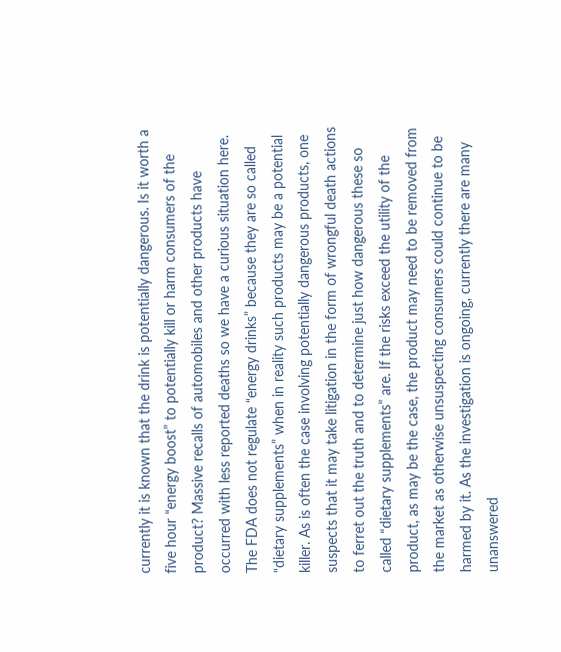currently it is known that the drink is potentially dangerous. Is it worth a five hour “energy boost” to potentially kill or harm consumers of the product? Massive recalls of automobiles and other products have occurred with less reported deaths so we have a curious situation here. The FDA does not regulate “energy drinks” because they are so called “dietary supplements” when in reality such products may be a potential killer. As is often the case involving potentially dangerous products, one suspects that it may take litigation in the form of wrongful death actions to ferret out the truth and to determine just how dangerous these so called “dietary supplements” are. If the risks exceed the utility of the product, as may be the case, the product may need to be removed from the market as otherwise unsuspecting consumers could continue to be harmed by it. As the investigation is ongoing, currently there are many unanswered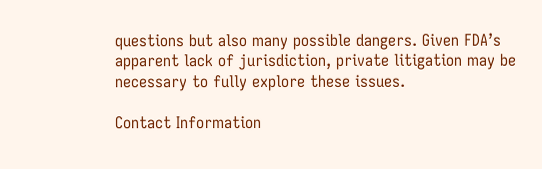questions but also many possible dangers. Given FDA’s apparent lack of jurisdiction, private litigation may be necessary to fully explore these issues.

Contact Information